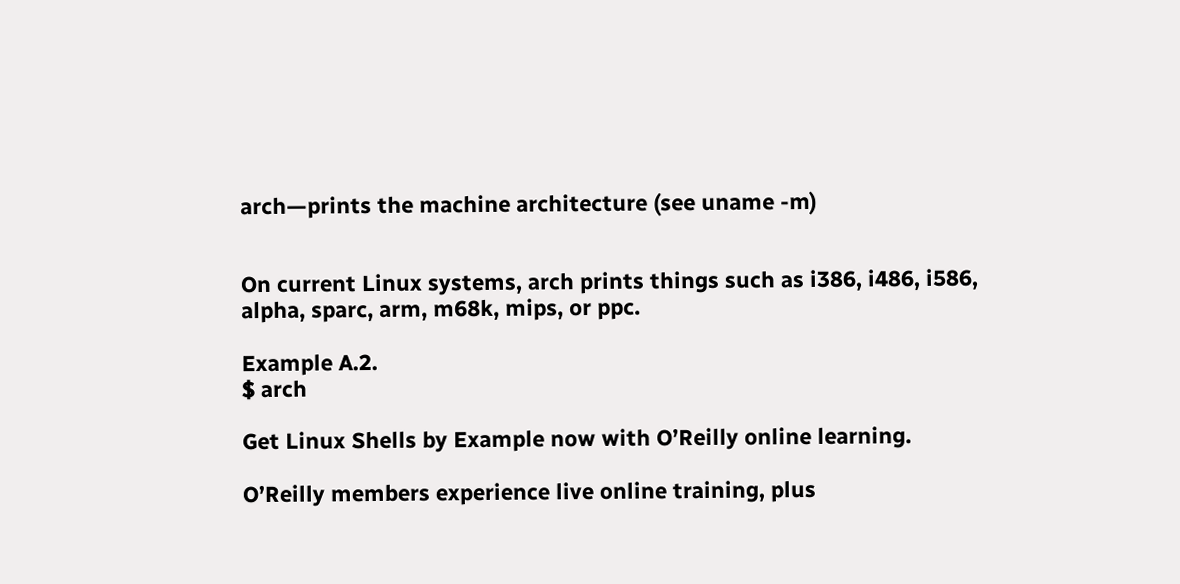arch—prints the machine architecture (see uname -m)


On current Linux systems, arch prints things such as i386, i486, i586, alpha, sparc, arm, m68k, mips, or ppc.

Example A.2.
$ arch

Get Linux Shells by Example now with O’Reilly online learning.

O’Reilly members experience live online training, plus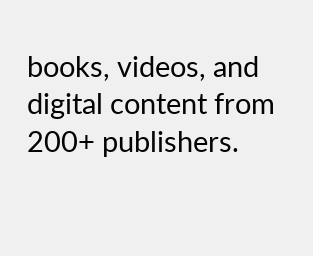books, videos, and digital content from 200+ publishers.